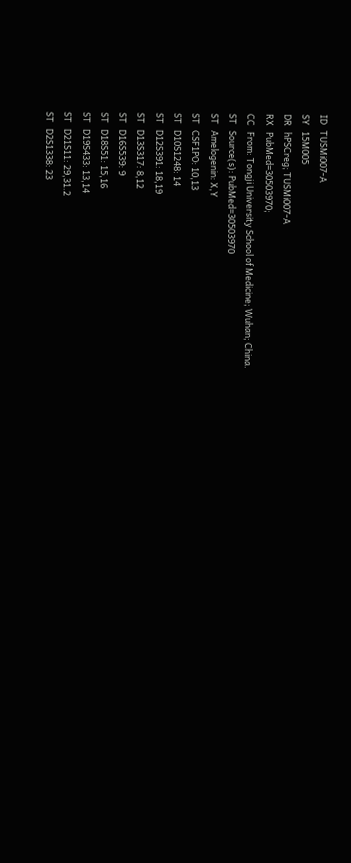ID   TUSMi007-A
SY   15M005
DR   hPSCreg; TUSMi007-A
RX   PubMed=30503970;
CC   From: Tongji University School of Medicine; Wuhan; China.
ST   Source(s): PubMed=30503970
ST   Amelogenin: X,Y
ST   CSF1PO: 10,13
ST   D10S1248: 14
ST   D12S391: 18,19
ST   D13S317: 8,12
ST   D16S539: 9
ST   D18S51: 15,16
ST   D19S433: 13,14
ST   D21S11: 29,31.2
ST   D2S1338: 23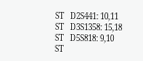ST   D2S441: 10,11
ST   D3S1358: 15,18
ST   D5S818: 9,10
ST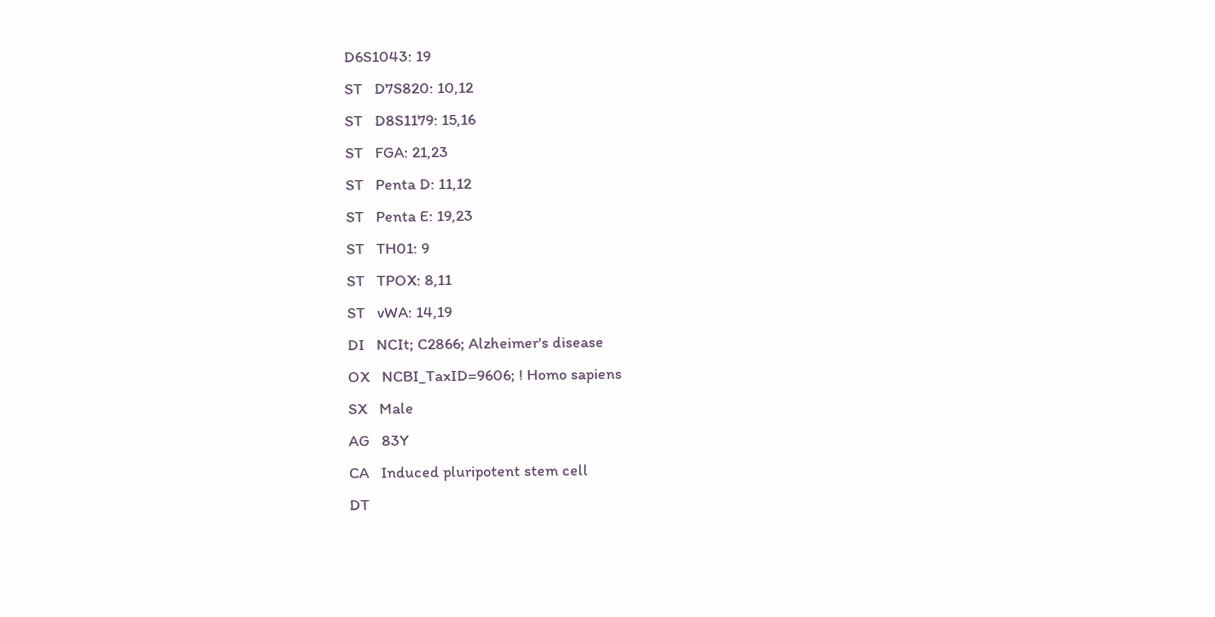D6S1043: 19
ST   D7S820: 10,12
ST   D8S1179: 15,16
ST   FGA: 21,23
ST   Penta D: 11,12
ST   Penta E: 19,23
ST   TH01: 9
ST   TPOX: 8,11
ST   vWA: 14,19
DI   NCIt; C2866; Alzheimer's disease
OX   NCBI_TaxID=9606; ! Homo sapiens
SX   Male
AG   83Y
CA   Induced pluripotent stem cell
DT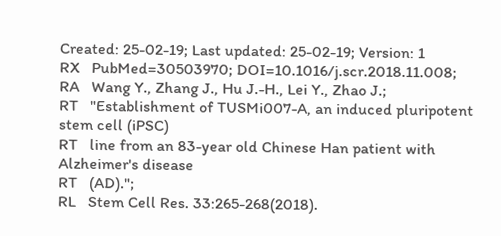Created: 25-02-19; Last updated: 25-02-19; Version: 1
RX   PubMed=30503970; DOI=10.1016/j.scr.2018.11.008;
RA   Wang Y., Zhang J., Hu J.-H., Lei Y., Zhao J.;
RT   "Establishment of TUSMi007-A, an induced pluripotent stem cell (iPSC)
RT   line from an 83-year old Chinese Han patient with Alzheimer's disease
RT   (AD).";
RL   Stem Cell Res. 33:265-268(2018).